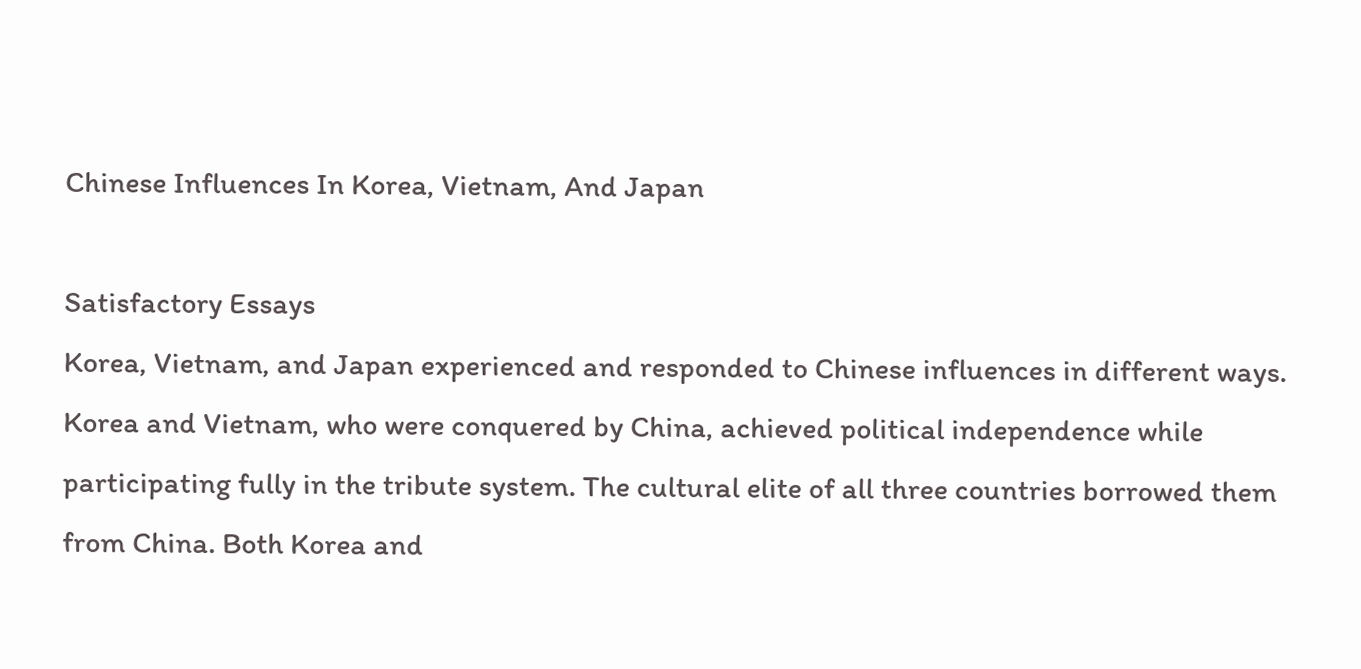Chinese Influences In Korea, Vietnam, And Japan

Satisfactory Essays
Korea, Vietnam, and Japan experienced and responded to Chinese influences in different ways. Korea and Vietnam, who were conquered by China, achieved political independence while participating fully in the tribute system. The cultural elite of all three countries borrowed them from China. Both Korea and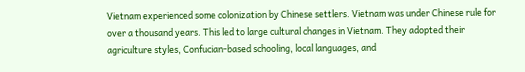Vietnam experienced some colonization by Chinese settlers. Vietnam was under Chinese rule for over a thousand years. This led to large cultural changes in Vietnam. They adopted their agriculture styles, Confucian-based schooling, local languages, and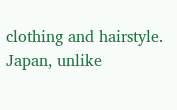clothing and hairstyle. Japan, unlike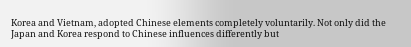Korea and Vietnam, adopted Chinese elements completely voluntarily. Not only did the Japan and Korea respond to Chinese influences differently but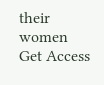their women
Get Access